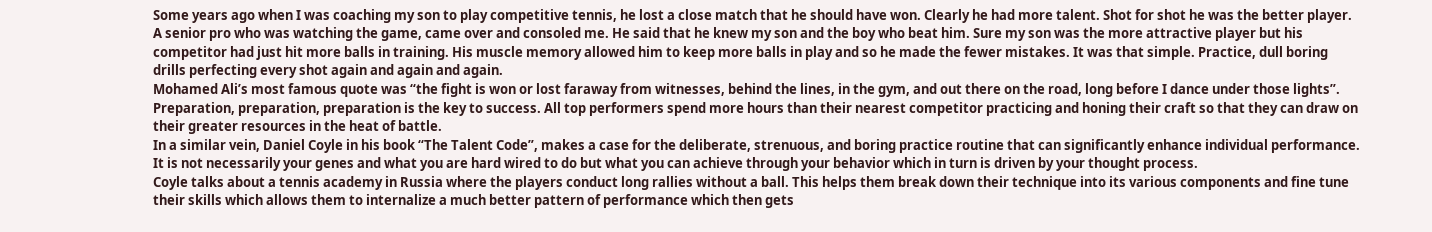Some years ago when I was coaching my son to play competitive tennis, he lost a close match that he should have won. Clearly he had more talent. Shot for shot he was the better player. A senior pro who was watching the game, came over and consoled me. He said that he knew my son and the boy who beat him. Sure my son was the more attractive player but his competitor had just hit more balls in training. His muscle memory allowed him to keep more balls in play and so he made the fewer mistakes. It was that simple. Practice, dull boring drills perfecting every shot again and again and again.
Mohamed Ali’s most famous quote was “the fight is won or lost faraway from witnesses, behind the lines, in the gym, and out there on the road, long before I dance under those lights”. Preparation, preparation, preparation is the key to success. All top performers spend more hours than their nearest competitor practicing and honing their craft so that they can draw on their greater resources in the heat of battle.
In a similar vein, Daniel Coyle in his book “The Talent Code”, makes a case for the deliberate, strenuous, and boring practice routine that can significantly enhance individual performance. It is not necessarily your genes and what you are hard wired to do but what you can achieve through your behavior which in turn is driven by your thought process.
Coyle talks about a tennis academy in Russia where the players conduct long rallies without a ball. This helps them break down their technique into its various components and fine tune their skills which allows them to internalize a much better pattern of performance which then gets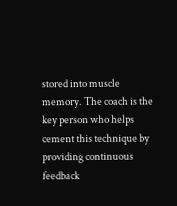stored into muscle memory. The coach is the key person who helps cement this technique by providing continuous feedback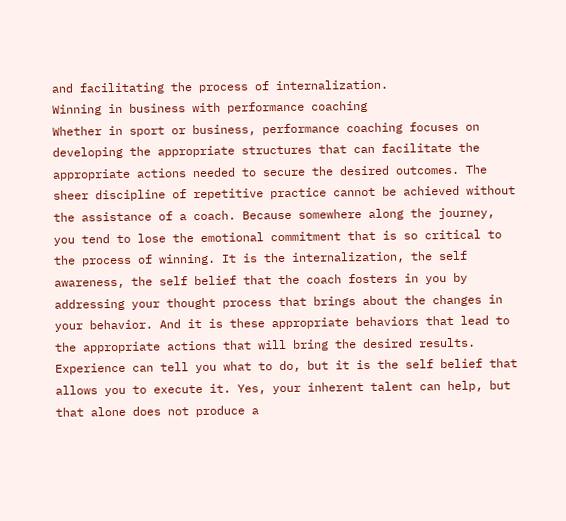and facilitating the process of internalization.
Winning in business with performance coaching
Whether in sport or business, performance coaching focuses on developing the appropriate structures that can facilitate the appropriate actions needed to secure the desired outcomes. The sheer discipline of repetitive practice cannot be achieved without the assistance of a coach. Because somewhere along the journey, you tend to lose the emotional commitment that is so critical to the process of winning. It is the internalization, the self awareness, the self belief that the coach fosters in you by addressing your thought process that brings about the changes in your behavior. And it is these appropriate behaviors that lead to the appropriate actions that will bring the desired results. Experience can tell you what to do, but it is the self belief that allows you to execute it. Yes, your inherent talent can help, but that alone does not produce a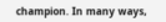champion. In many ways,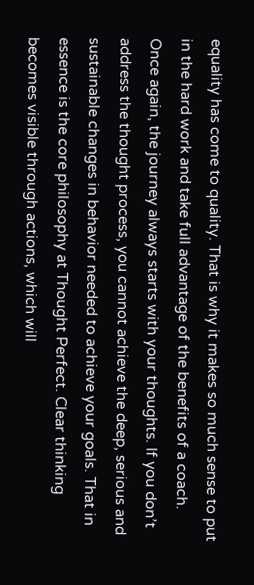equality has come to quality. That is why it makes so much sense to put in the hard work and take full advantage of the benefits of a coach.
Once again, the journey always starts with your thoughts. If you don’t address the thought process, you cannot achieve the deep, serious and sustainable changes in behavior needed to achieve your goals. That in essence is the core philosophy at Thought Perfect. Clear thinking becomes visible through actions, which will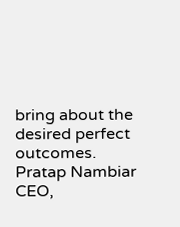bring about the desired perfect outcomes.
Pratap Nambiar
CEO,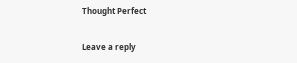Thought Perfect

Leave a reply